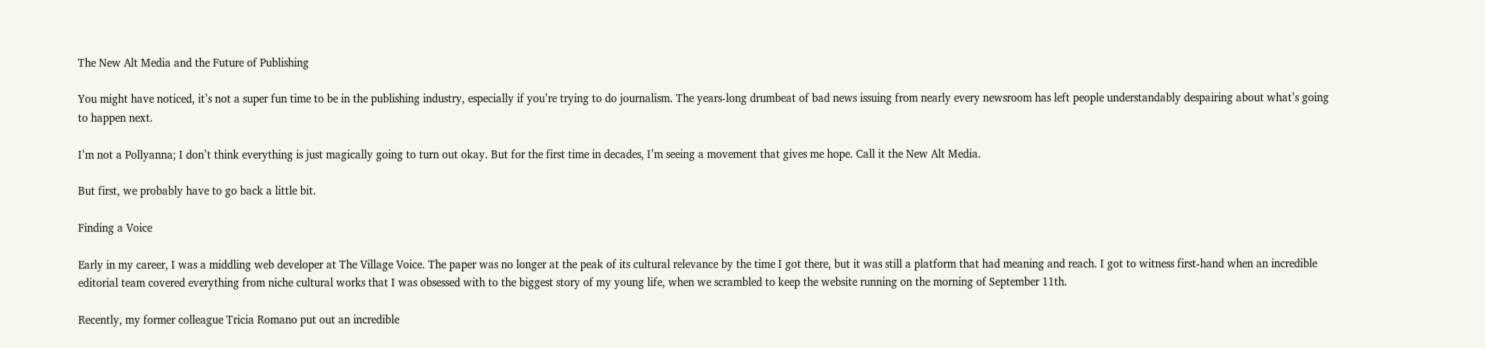The New Alt Media and the Future of Publishing

You might have noticed, it’s not a super fun time to be in the publishing industry, especially if you’re trying to do journalism. The years-long drumbeat of bad news issuing from nearly every newsroom has left people understandably despairing about what’s going to happen next.

I’m not a Pollyanna; I don’t think everything is just magically going to turn out okay. But for the first time in decades, I’m seeing a movement that gives me hope. Call it the New Alt Media.

But first, we probably have to go back a little bit.

Finding a Voice

Early in my career, I was a middling web developer at The Village Voice. The paper was no longer at the peak of its cultural relevance by the time I got there, but it was still a platform that had meaning and reach. I got to witness first-hand when an incredible editorial team covered everything from niche cultural works that I was obsessed with to the biggest story of my young life, when we scrambled to keep the website running on the morning of September 11th.

Recently, my former colleague Tricia Romano put out an incredible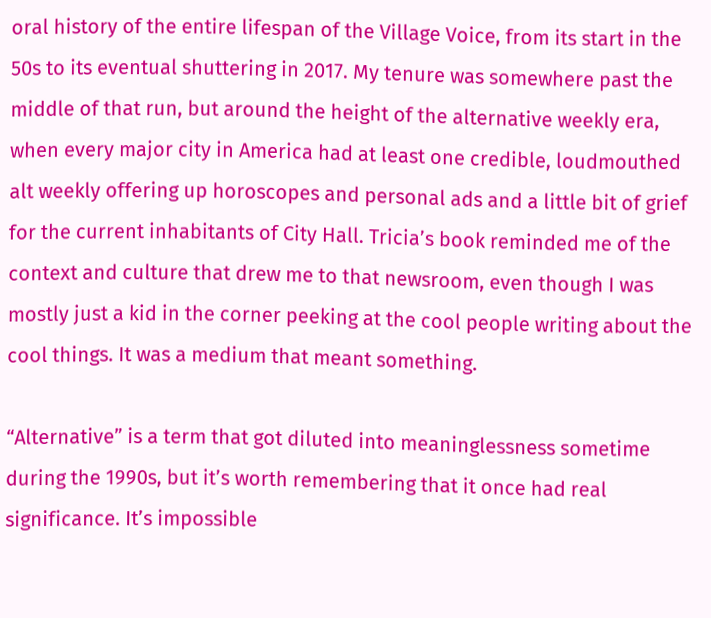oral history of the entire lifespan of the Village Voice, from its start in the 50s to its eventual shuttering in 2017. My tenure was somewhere past the middle of that run, but around the height of the alternative weekly era, when every major city in America had at least one credible, loudmouthed alt weekly offering up horoscopes and personal ads and a little bit of grief for the current inhabitants of City Hall. Tricia’s book reminded me of the context and culture that drew me to that newsroom, even though I was mostly just a kid in the corner peeking at the cool people writing about the cool things. It was a medium that meant something.

“Alternative” is a term that got diluted into meaninglessness sometime during the 1990s, but it’s worth remembering that it once had real significance. It’s impossible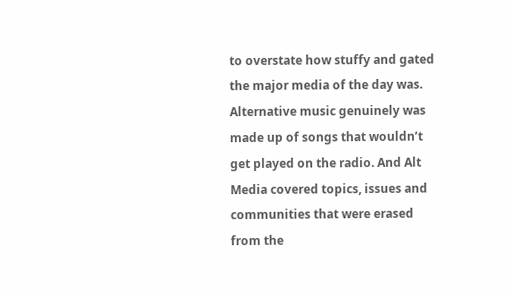to overstate how stuffy and gated the major media of the day was. Alternative music genuinely was made up of songs that wouldn’t get played on the radio. And Alt Media covered topics, issues and communities that were erased from the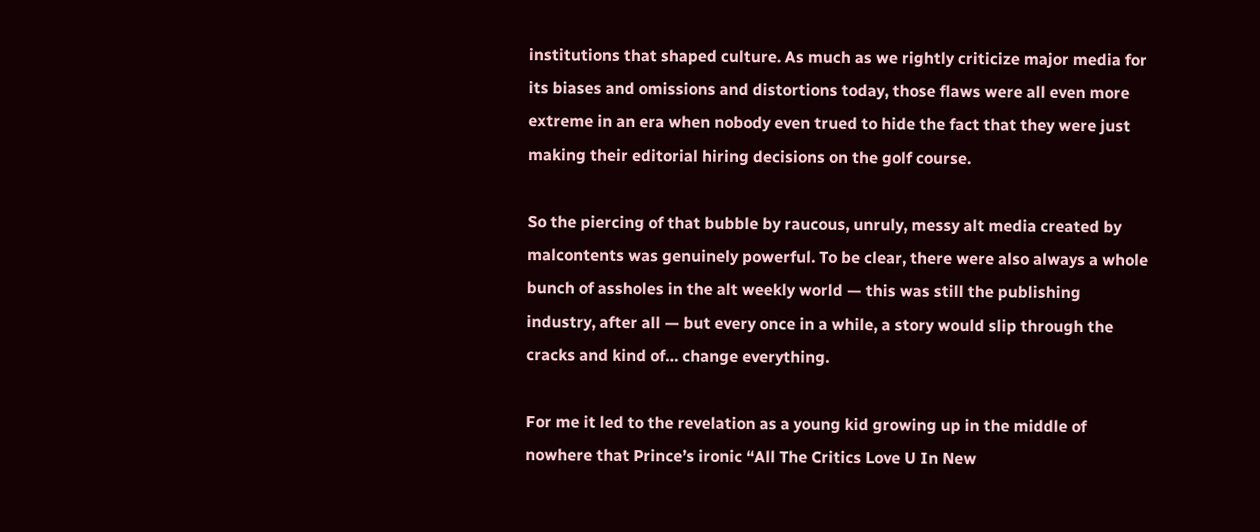institutions that shaped culture. As much as we rightly criticize major media for its biases and omissions and distortions today, those flaws were all even more extreme in an era when nobody even trued to hide the fact that they were just making their editorial hiring decisions on the golf course.

So the piercing of that bubble by raucous, unruly, messy alt media created by malcontents was genuinely powerful. To be clear, there were also always a whole bunch of assholes in the alt weekly world — this was still the publishing industry, after all — but every once in a while, a story would slip through the cracks and kind of… change everything.

For me it led to the revelation as a young kid growing up in the middle of nowhere that Prince’s ironic “All The Critics Love U In New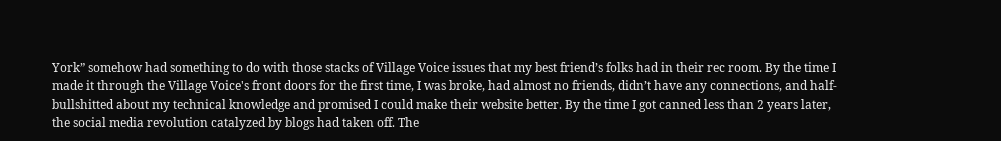York” somehow had something to do with those stacks of Village Voice issues that my best friend’s folks had in their rec room. By the time I made it through the Village Voice's front doors for the first time, I was broke, had almost no friends, didn’t have any connections, and half-bullshitted about my technical knowledge and promised I could make their website better. By the time I got canned less than 2 years later, the social media revolution catalyzed by blogs had taken off. The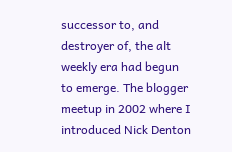successor to, and destroyer of, the alt weekly era had begun to emerge. The blogger meetup in 2002 where I introduced Nick Denton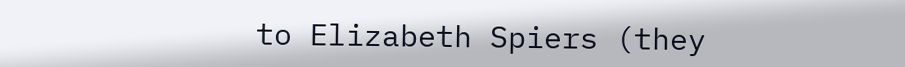to Elizabeth Spiers (they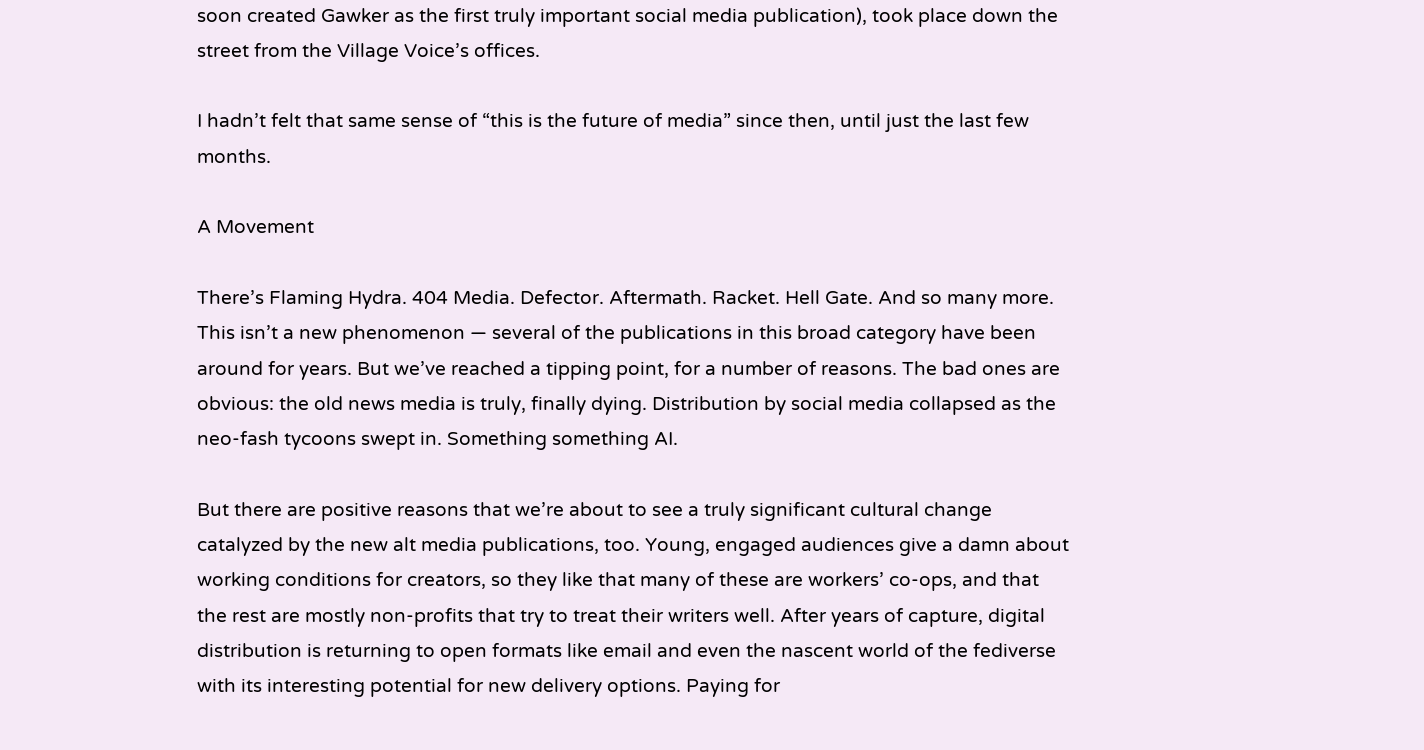soon created Gawker as the first truly important social media publication), took place down the street from the Village Voice’s offices.

I hadn’t felt that same sense of “this is the future of media” since then, until just the last few months.

A Movement

There’s Flaming Hydra. 404 Media. Defector. Aftermath. Racket. Hell Gate. And so many more. This isn’t a new phenomenon — several of the publications in this broad category have been around for years. But we’ve reached a tipping point, for a number of reasons. The bad ones are obvious: the old news media is truly, finally dying. Distribution by social media collapsed as the neo-fash tycoons swept in. Something something AI.

But there are positive reasons that we’re about to see a truly significant cultural change catalyzed by the new alt media publications, too. Young, engaged audiences give a damn about working conditions for creators, so they like that many of these are workers’ co-ops, and that the rest are mostly non-profits that try to treat their writers well. After years of capture, digital distribution is returning to open formats like email and even the nascent world of the fediverse with its interesting potential for new delivery options. Paying for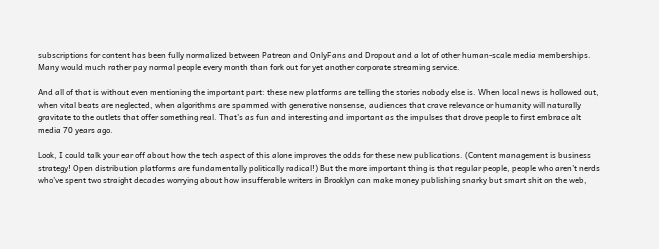subscriptions for content has been fully normalized between Patreon and OnlyFans and Dropout and a lot of other human-scale media memberships. Many would much rather pay normal people every month than fork out for yet another corporate streaming service.

And all of that is without even mentioning the important part: these new platforms are telling the stories nobody else is. When local news is hollowed out, when vital beats are neglected, when algorithms are spammed with generative nonsense, audiences that crave relevance or humanity will naturally gravitate to the outlets that offer something real. That’s as fun and interesting and important as the impulses that drove people to first embrace alt media 70 years ago.

Look, I could talk your ear off about how the tech aspect of this alone improves the odds for these new publications. (Content management is business strategy! Open distribution platforms are fundamentally politically radical!) But the more important thing is that regular people, people who aren’t nerds who’ve spent two straight decades worrying about how insufferable writers in Brooklyn can make money publishing snarky but smart shit on the web,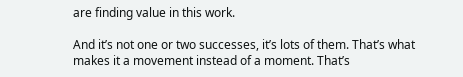are finding value in this work.

And it’s not one or two successes, it’s lots of them. That’s what makes it a movement instead of a moment. That’s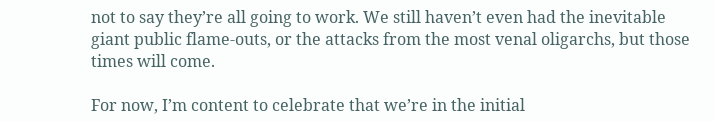not to say they’re all going to work. We still haven’t even had the inevitable giant public flame-outs, or the attacks from the most venal oligarchs, but those times will come.

For now, I’m content to celebrate that we’re in the initial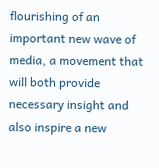flourishing of an important new wave of media, a movement that will both provide necessary insight and also inspire a new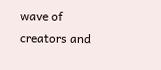wave of creators and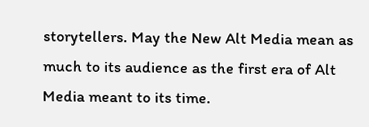storytellers. May the New Alt Media mean as much to its audience as the first era of Alt Media meant to its time.